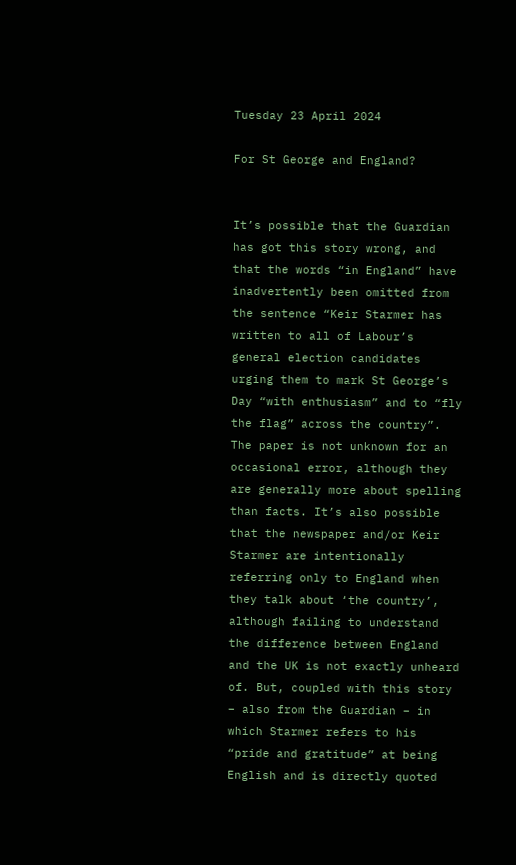Tuesday 23 April 2024

For St George and England?


It’s possible that the Guardian has got this story wrong, and that the words “in England” have inadvertently been omitted from the sentence “Keir Starmer has written to all of Labour’s general election candidates urging them to mark St George’s Day “with enthusiasm” and to “fly the flag” across the country”. The paper is not unknown for an occasional error, although they are generally more about spelling than facts. It’s also possible that the newspaper and/or Keir Starmer are intentionally referring only to England when they talk about ‘the country’, although failing to understand the difference between England and the UK is not exactly unheard of. But, coupled with this story – also from the Guardian – in which Starmer refers to his “pride and gratitude” at being English and is directly quoted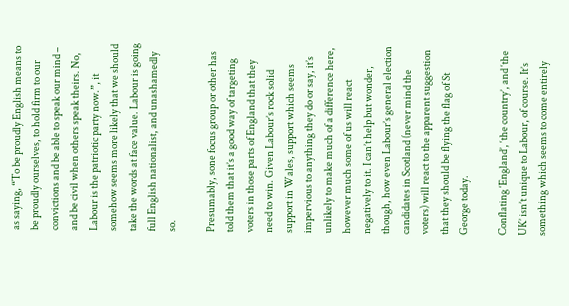as saying, “To be proudly English means to be proudly ourselves, to hold firm to our convictions and be able to speak our mind – and be civil when others speak theirs. No, Labour is the patriotic party now.”, it somehow seems more likely that we should take the words at face value. Labour is going full English nationalist, and unashamedly so.

Presumably, sone focus group or other has told them that it’s a good way of targeting voters in those parts of England that they need to win. Given Labour’s rock solid support in Wales, support which seems impervious to anything they do or say, it’s unlikely to make much of a difference here, however much some of us will react negatively to it. I can’t help but wonder, though, how even Labour’s general election candidates in Scotland (never mind the voters) will react to the apparent suggestion that they should be flying the flag of St George today.

Conflating ‘England’, ‘the country’, and ‘the UK’ isn’t unique to Labour, of course. It’s something which seems to come entirely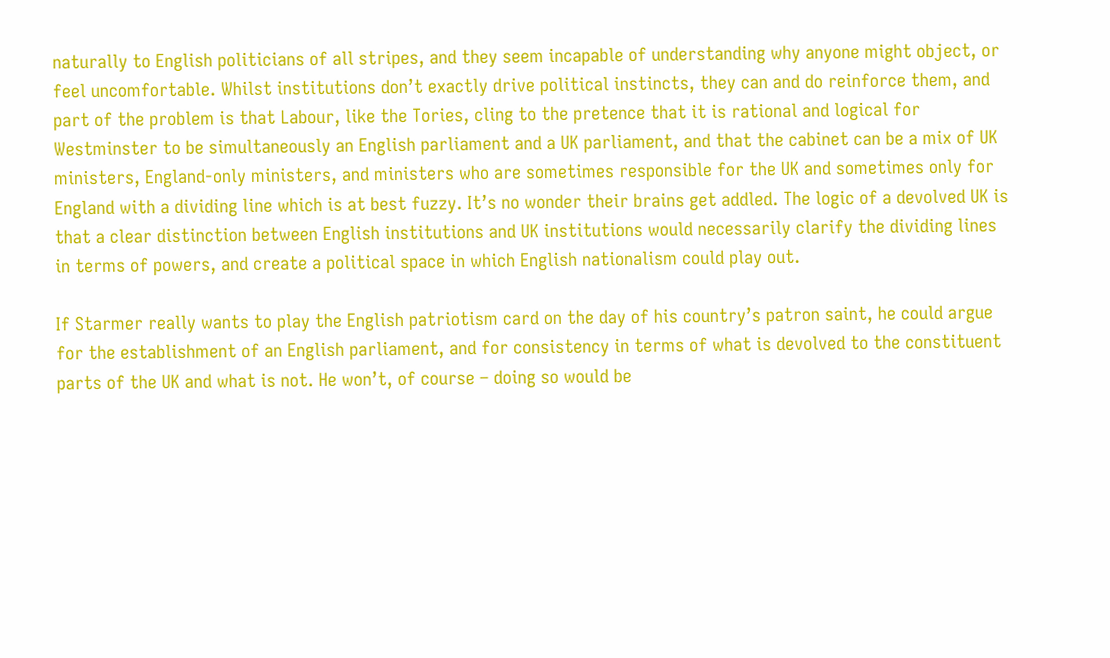naturally to English politicians of all stripes, and they seem incapable of understanding why anyone might object, or feel uncomfortable. Whilst institutions don’t exactly drive political instincts, they can and do reinforce them, and part of the problem is that Labour, like the Tories, cling to the pretence that it is rational and logical for Westminster to be simultaneously an English parliament and a UK parliament, and that the cabinet can be a mix of UK ministers, England-only ministers, and ministers who are sometimes responsible for the UK and sometimes only for England with a dividing line which is at best fuzzy. It’s no wonder their brains get addled. The logic of a devolved UK is that a clear distinction between English institutions and UK institutions would necessarily clarify the dividing lines in terms of powers, and create a political space in which English nationalism could play out.

If Starmer really wants to play the English patriotism card on the day of his country’s patron saint, he could argue for the establishment of an English parliament, and for consistency in terms of what is devolved to the constituent parts of the UK and what is not. He won’t, of course – doing so would be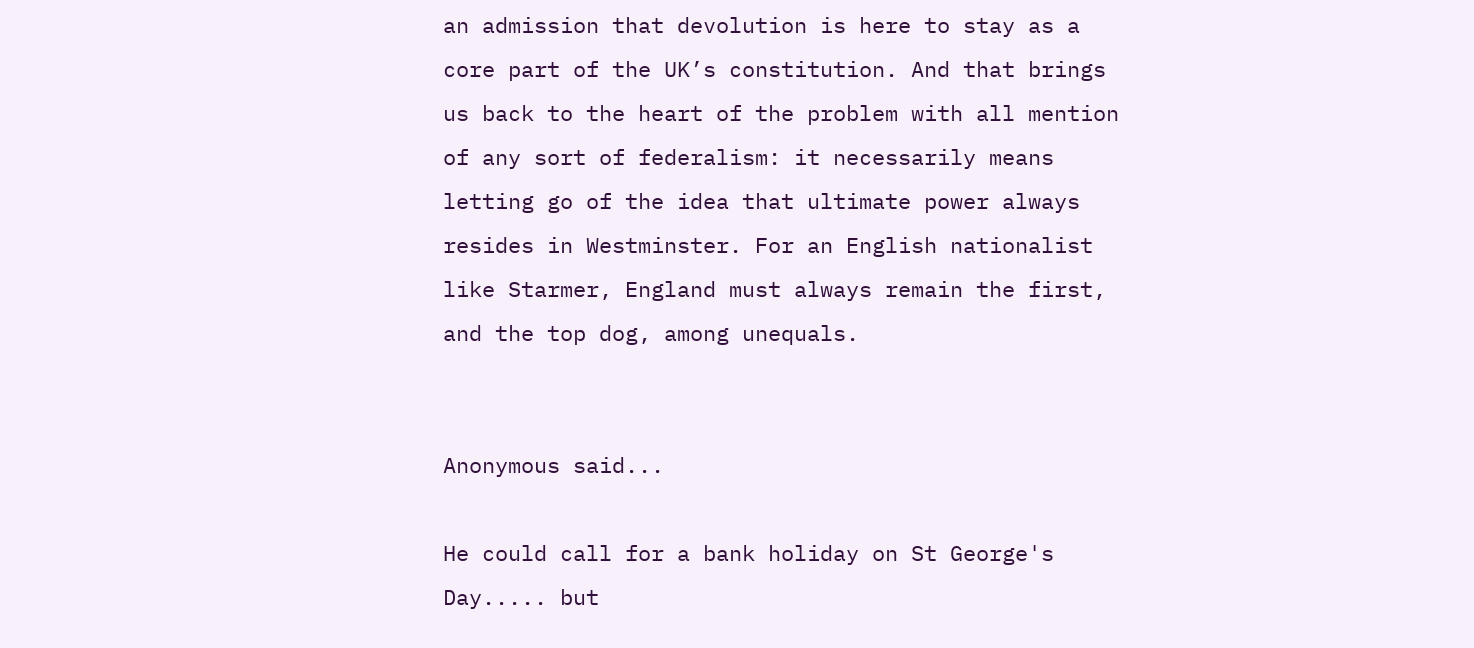an admission that devolution is here to stay as a core part of the UK’s constitution. And that brings us back to the heart of the problem with all mention of any sort of federalism: it necessarily means letting go of the idea that ultimate power always resides in Westminster. For an English nationalist like Starmer, England must always remain the first, and the top dog, among unequals.


Anonymous said...

He could call for a bank holiday on St George's Day..... but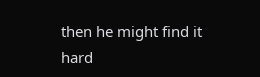then he might find it hard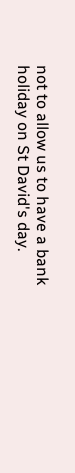not to allow us to have a bank holiday on St David's day.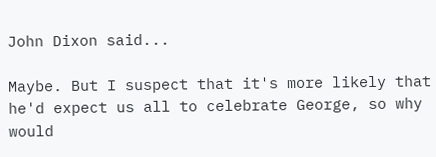John Dixon said...

Maybe. But I suspect that it's more likely that he'd expect us all to celebrate George, so why would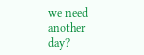we need another day?